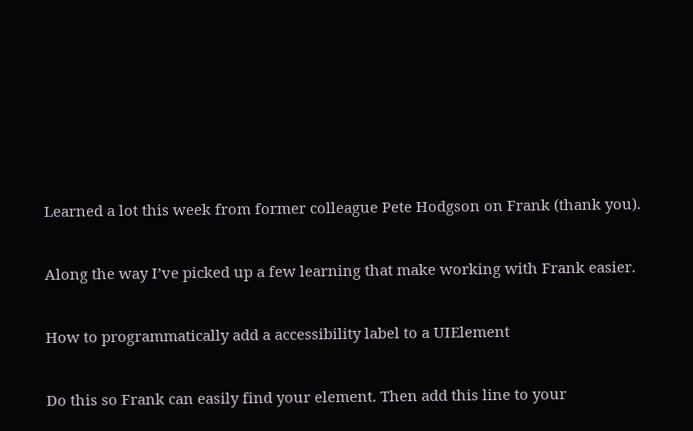Learned a lot this week from former colleague Pete Hodgson on Frank (thank you).

Along the way I’ve picked up a few learning that make working with Frank easier.

How to programmatically add a accessibility label to a UIElement

Do this so Frank can easily find your element. Then add this line to your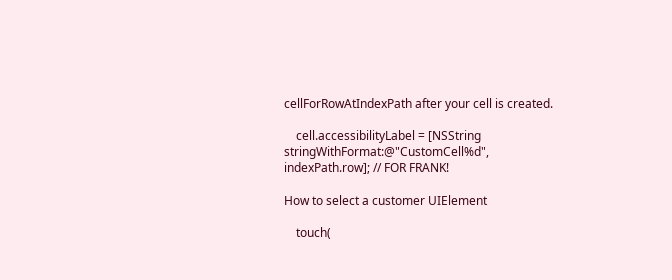cellForRowAtIndexPath after your cell is created.

    cell.accessibilityLabel = [NSString stringWithFormat:@"CustomCell%d", indexPath.row]; // FOR FRANK!

How to select a customer UIElement

    touch(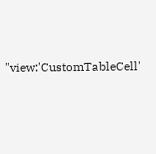"view:'CustomTableCell'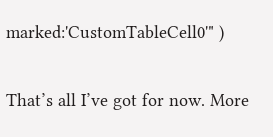marked:'CustomTableCell0'" )

That’s all I’ve got for now. More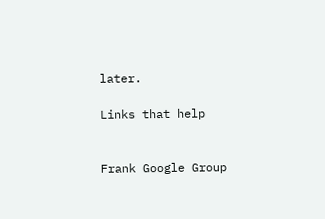later.

Links that help


Frank Google Group